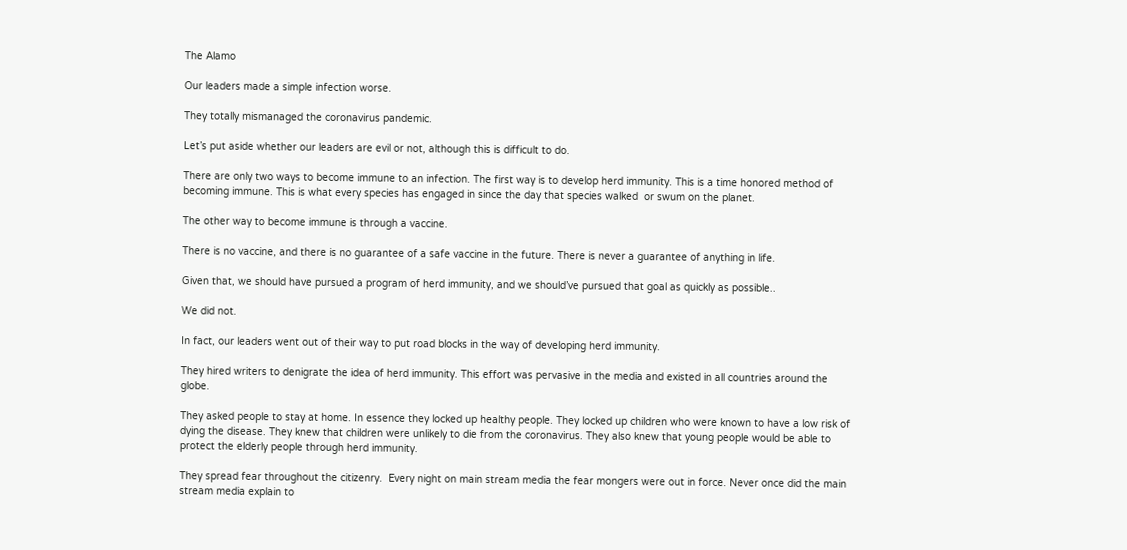The Alamo

Our leaders made a simple infection worse.

They totally mismanaged the coronavirus pandemic.

Let’s put aside whether our leaders are evil or not, although this is difficult to do.

There are only two ways to become immune to an infection. The first way is to develop herd immunity. This is a time honored method of becoming immune. This is what every species has engaged in since the day that species walked  or swum on the planet.

The other way to become immune is through a vaccine.

There is no vaccine, and there is no guarantee of a safe vaccine in the future. There is never a guarantee of anything in life.

Given that, we should have pursued a program of herd immunity, and we should’ve pursued that goal as quickly as possible..

We did not.

In fact, our leaders went out of their way to put road blocks in the way of developing herd immunity.

They hired writers to denigrate the idea of herd immunity. This effort was pervasive in the media and existed in all countries around the globe.

They asked people to stay at home. In essence they locked up healthy people. They locked up children who were known to have a low risk of dying the disease. They knew that children were unlikely to die from the coronavirus. They also knew that young people would be able to protect the elderly people through herd immunity.

They spread fear throughout the citizenry.  Every night on main stream media the fear mongers were out in force. Never once did the main stream media explain to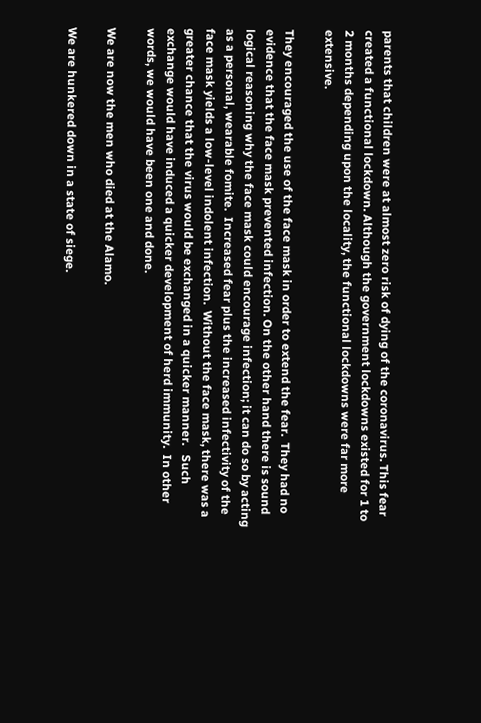parents that children were at almost zero risk of dying of the coronavirus. This fear created a functional lockdown. Although the government lockdowns existed for 1 to 2 months depending upon the locality, the functional lockdowns were far more extensive.

They encouraged the use of the face mask in order to extend the fear.  They had no evidence that the face mask prevented infection. On the other hand there is sound logical reasoning why the face mask could encourage infection; it can do so by acting as a personal, wearable fomite.  Increased fear plus the increased infectivity of the face mask yields a low-level indolent infection.  Without the face mask, there was a greater chance that the virus would be exchanged in a quicker manner.   Such exchange would have induced a quicker development of herd immunity.  In other words, we would have been one and done.

We are now the men who died at the Alamo.

We are hunkered down in a state of siege.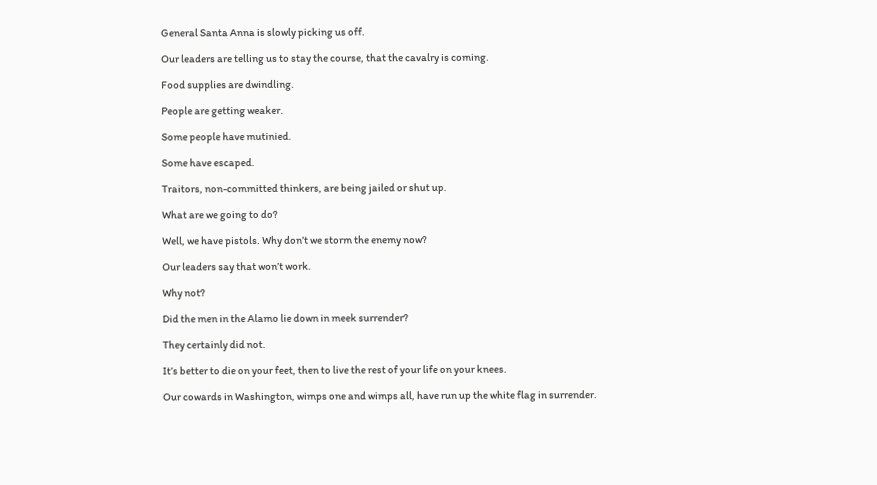General Santa Anna is slowly picking us off.

Our leaders are telling us to stay the course, that the cavalry is coming.

Food supplies are dwindling.

People are getting weaker.

Some people have mutinied.

Some have escaped.

Traitors, non-committed thinkers, are being jailed or shut up.

What are we going to do?

Well, we have pistols. Why don’t we storm the enemy now?

Our leaders say that won’t work.

Why not?

Did the men in the Alamo lie down in meek surrender?

They certainly did not.

It’s better to die on your feet, then to live the rest of your life on your knees.

Our cowards in Washington, wimps one and wimps all, have run up the white flag in surrender.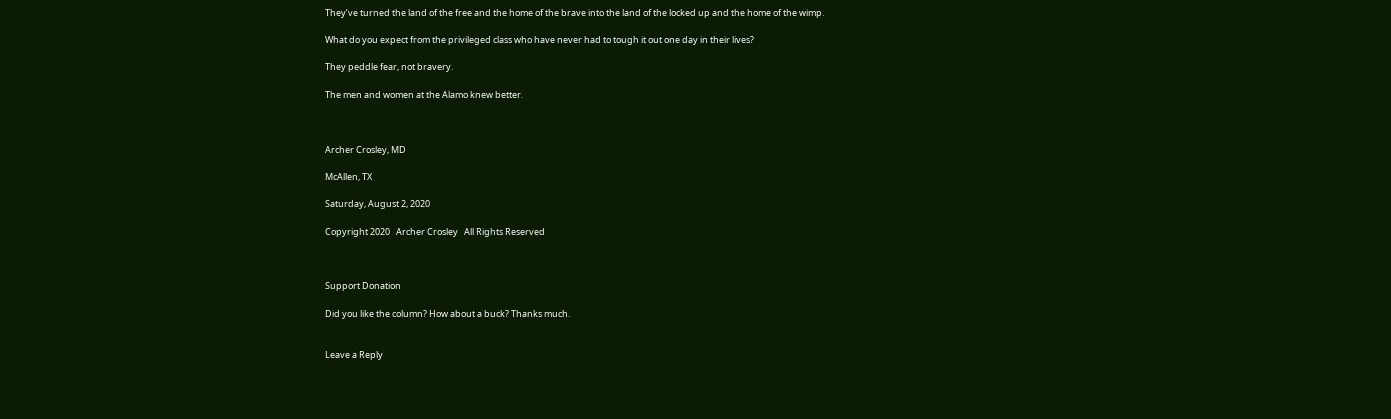They’ve turned the land of the free and the home of the brave into the land of the locked up and the home of the wimp.

What do you expect from the privileged class who have never had to tough it out one day in their lives?

They peddle fear, not bravery.

The men and women at the Alamo knew better.



Archer Crosley, MD

McAllen, TX

Saturday, August 2, 2020

Copyright 2020   Archer Crosley   All Rights Reserved



Support Donation

Did you like the column? How about a buck? Thanks much.


Leave a Reply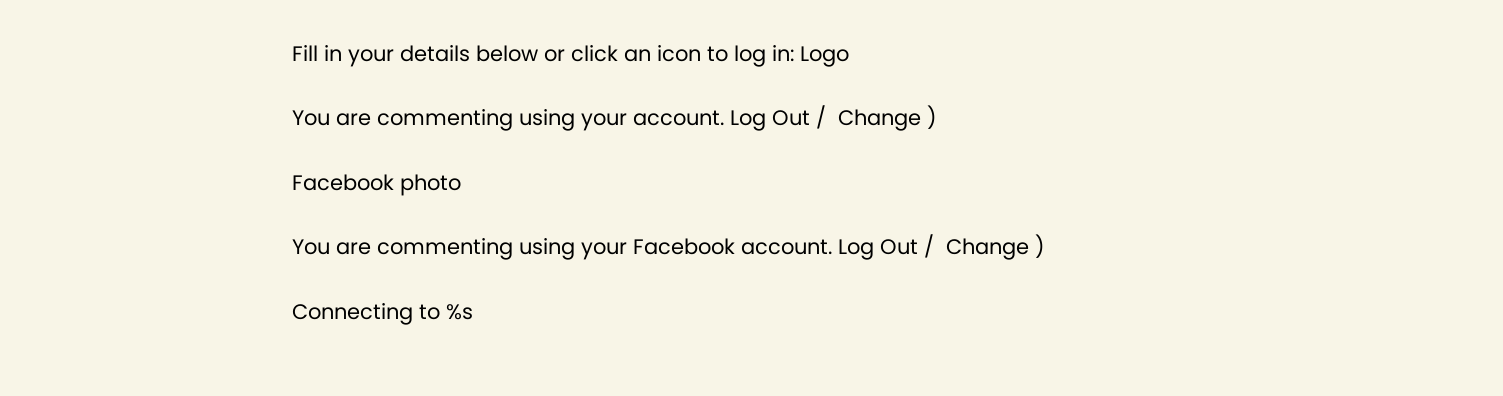Fill in your details below or click an icon to log in: Logo

You are commenting using your account. Log Out /  Change )

Facebook photo

You are commenting using your Facebook account. Log Out /  Change )

Connecting to %s